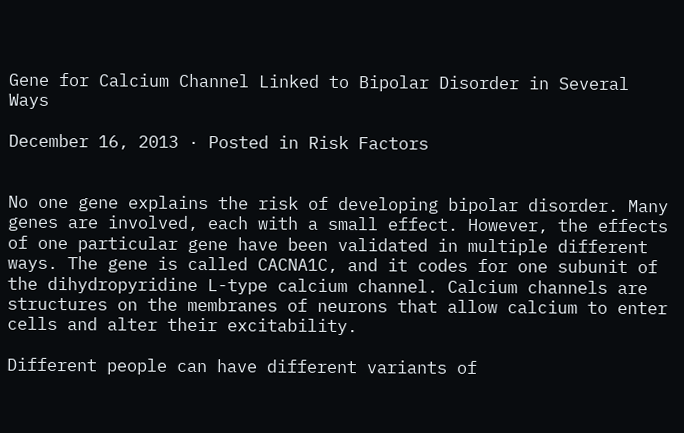Gene for Calcium Channel Linked to Bipolar Disorder in Several Ways

December 16, 2013 · Posted in Risk Factors


No one gene explains the risk of developing bipolar disorder. Many genes are involved, each with a small effect. However, the effects of one particular gene have been validated in multiple different ways. The gene is called CACNA1C, and it codes for one subunit of the dihydropyridine L-type calcium channel. Calcium channels are structures on the membranes of neurons that allow calcium to enter cells and alter their excitability.

Different people can have different variants of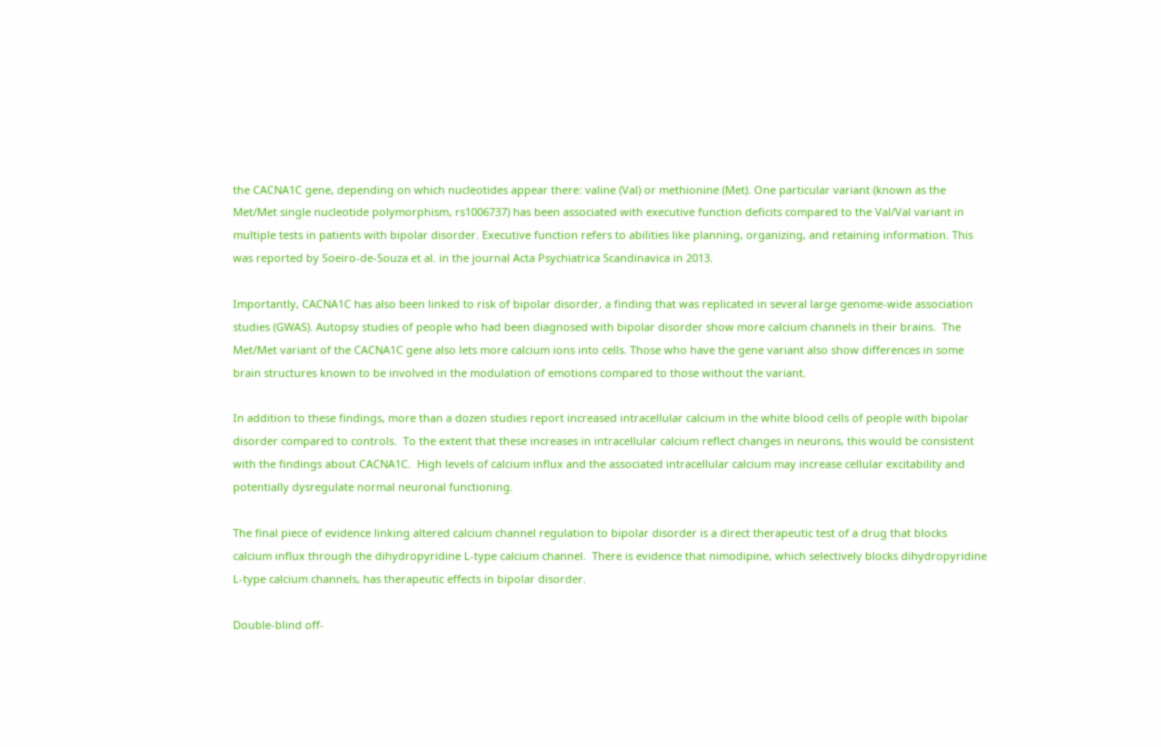the CACNA1C gene, depending on which nucleotides appear there: valine (Val) or methionine (Met). One particular variant (known as the Met/Met single nucleotide polymorphism, rs1006737) has been associated with executive function deficits compared to the Val/Val variant in multiple tests in patients with bipolar disorder. Executive function refers to abilities like planning, organizing, and retaining information. This was reported by Soeiro-de-Souza et al. in the journal Acta Psychiatrica Scandinavica in 2013.

Importantly, CACNA1C has also been linked to risk of bipolar disorder, a finding that was replicated in several large genome-wide association studies (GWAS). Autopsy studies of people who had been diagnosed with bipolar disorder show more calcium channels in their brains.  The Met/Met variant of the CACNA1C gene also lets more calcium ions into cells. Those who have the gene variant also show differences in some brain structures known to be involved in the modulation of emotions compared to those without the variant.

In addition to these findings, more than a dozen studies report increased intracellular calcium in the white blood cells of people with bipolar disorder compared to controls.  To the extent that these increases in intracellular calcium reflect changes in neurons, this would be consistent with the findings about CACNA1C.  High levels of calcium influx and the associated intracellular calcium may increase cellular excitability and potentially dysregulate normal neuronal functioning.

The final piece of evidence linking altered calcium channel regulation to bipolar disorder is a direct therapeutic test of a drug that blocks calcium influx through the dihydropyridine L-type calcium channel.  There is evidence that nimodipine, which selectively blocks dihydropyridine L-type calcium channels, has therapeutic effects in bipolar disorder.

Double-blind off-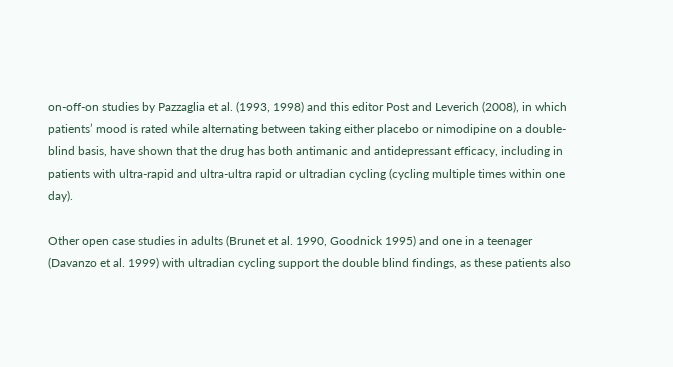on-off-on studies by Pazzaglia et al. (1993, 1998) and this editor Post and Leverich (2008), in which patients’ mood is rated while alternating between taking either placebo or nimodipine on a double-blind basis, have shown that the drug has both antimanic and antidepressant efficacy, including in patients with ultra-rapid and ultra-ultra rapid or ultradian cycling (cycling multiple times within one day).

Other open case studies in adults (Brunet et al. 1990, Goodnick 1995) and one in a teenager (Davanzo et al. 1999) with ultradian cycling support the double blind findings, as these patients also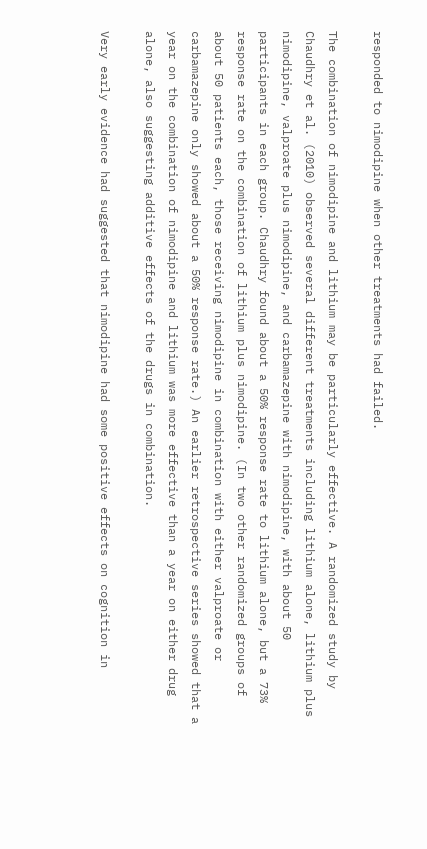responded to nimodipine when other treatments had failed.

The combination of nimodipine and lithium may be particularly effective. A randomized study by Chaudhry et al. (2010) observed several different treatments including lithium alone, lithium plus nimodipine, valproate plus nimodipine, and carbamazepine with nimodipine, with about 50 participants in each group. Chaudhry found about a 50% response rate to lithium alone, but a 73% response rate on the combination of lithium plus nimodipine. (In two other randomized groups of about 50 patients each, those receiving nimodipine in combination with either valproate or carbamazepine only showed about a 50% response rate.) An earlier retrospective series showed that a year on the combination of nimodipine and lithium was more effective than a year on either drug alone, also suggesting additive effects of the drugs in combination.

Very early evidence had suggested that nimodipine had some positive effects on cognition in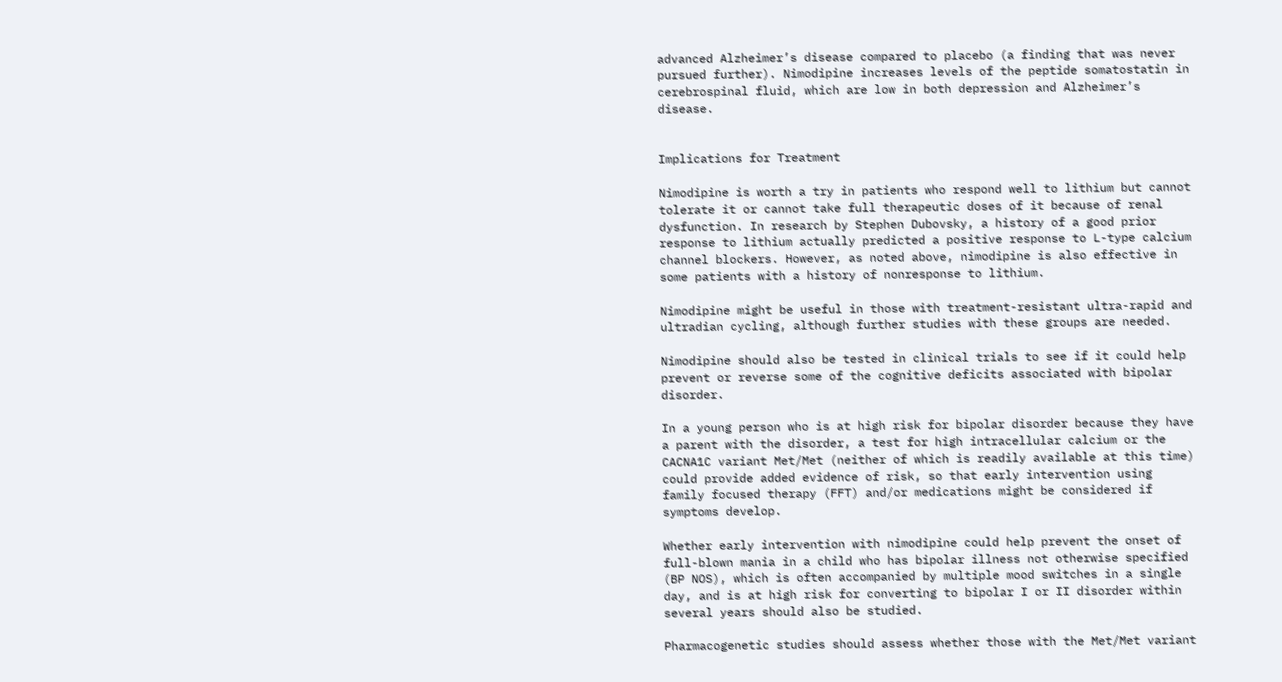advanced Alzheimer’s disease compared to placebo (a finding that was never pursued further). Nimodipine increases levels of the peptide somatostatin in cerebrospinal fluid, which are low in both depression and Alzheimer’s disease.


Implications for Treatment

Nimodipine is worth a try in patients who respond well to lithium but cannot tolerate it or cannot take full therapeutic doses of it because of renal dysfunction. In research by Stephen Dubovsky, a history of a good prior response to lithium actually predicted a positive response to L-type calcium channel blockers. However, as noted above, nimodipine is also effective in some patients with a history of nonresponse to lithium.

Nimodipine might be useful in those with treatment-resistant ultra-rapid and ultradian cycling, although further studies with these groups are needed.

Nimodipine should also be tested in clinical trials to see if it could help prevent or reverse some of the cognitive deficits associated with bipolar disorder.

In a young person who is at high risk for bipolar disorder because they have a parent with the disorder, a test for high intracellular calcium or the CACNA1C variant Met/Met (neither of which is readily available at this time) could provide added evidence of risk, so that early intervention using family focused therapy (FFT) and/or medications might be considered if symptoms develop.

Whether early intervention with nimodipine could help prevent the onset of full-blown mania in a child who has bipolar illness not otherwise specified (BP NOS), which is often accompanied by multiple mood switches in a single day, and is at high risk for converting to bipolar I or II disorder within several years should also be studied.

Pharmacogenetic studies should assess whether those with the Met/Met variant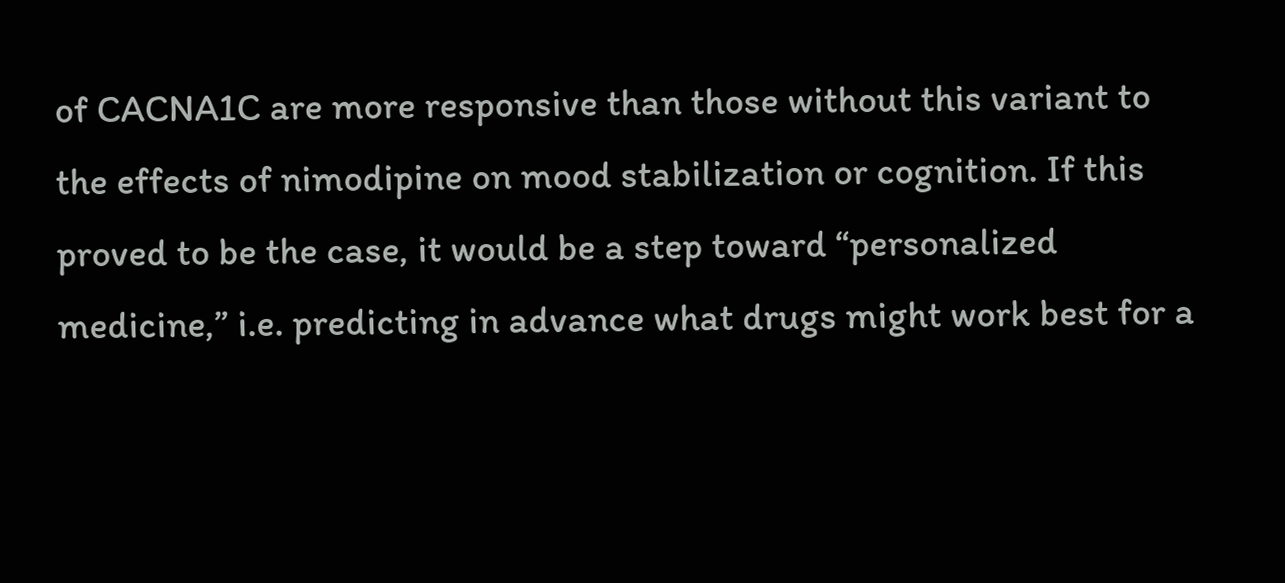of CACNA1C are more responsive than those without this variant to the effects of nimodipine on mood stabilization or cognition. If this proved to be the case, it would be a step toward “personalized medicine,” i.e. predicting in advance what drugs might work best for a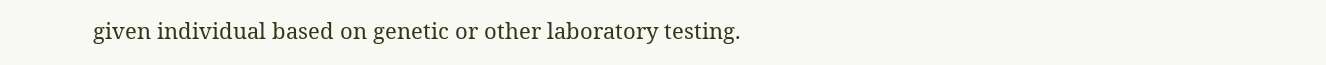given individual based on genetic or other laboratory testing.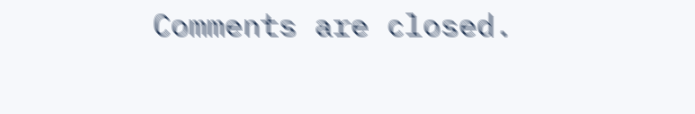Comments are closed.